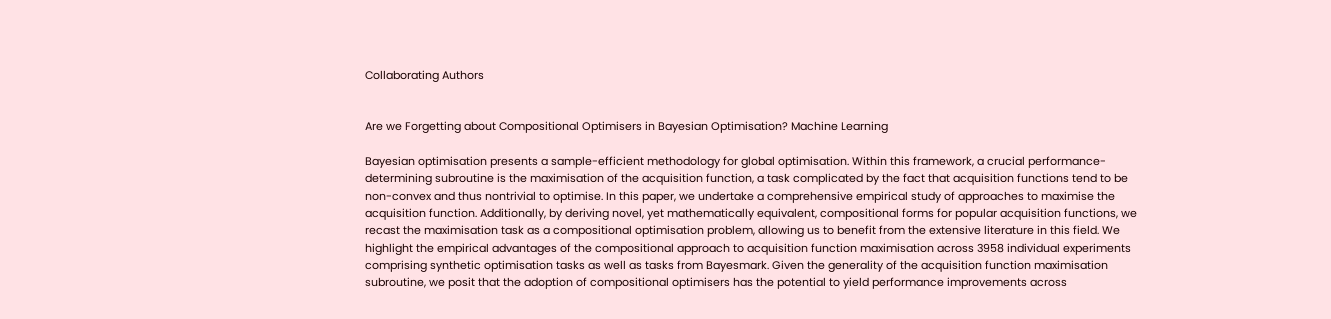Collaborating Authors


Are we Forgetting about Compositional Optimisers in Bayesian Optimisation? Machine Learning

Bayesian optimisation presents a sample-efficient methodology for global optimisation. Within this framework, a crucial performance-determining subroutine is the maximisation of the acquisition function, a task complicated by the fact that acquisition functions tend to be non-convex and thus nontrivial to optimise. In this paper, we undertake a comprehensive empirical study of approaches to maximise the acquisition function. Additionally, by deriving novel, yet mathematically equivalent, compositional forms for popular acquisition functions, we recast the maximisation task as a compositional optimisation problem, allowing us to benefit from the extensive literature in this field. We highlight the empirical advantages of the compositional approach to acquisition function maximisation across 3958 individual experiments comprising synthetic optimisation tasks as well as tasks from Bayesmark. Given the generality of the acquisition function maximisation subroutine, we posit that the adoption of compositional optimisers has the potential to yield performance improvements across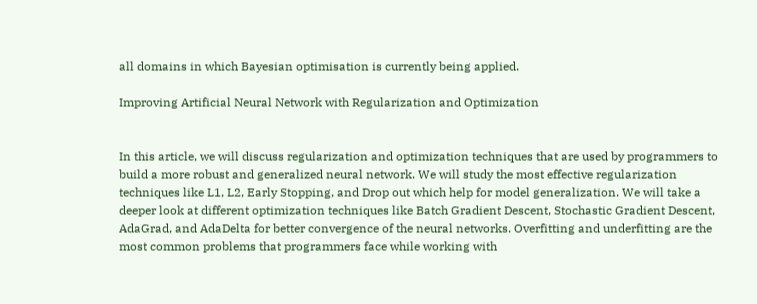all domains in which Bayesian optimisation is currently being applied.

Improving Artificial Neural Network with Regularization and Optimization


In this article, we will discuss regularization and optimization techniques that are used by programmers to build a more robust and generalized neural network. We will study the most effective regularization techniques like L1, L2, Early Stopping, and Drop out which help for model generalization. We will take a deeper look at different optimization techniques like Batch Gradient Descent, Stochastic Gradient Descent, AdaGrad, and AdaDelta for better convergence of the neural networks. Overfitting and underfitting are the most common problems that programmers face while working with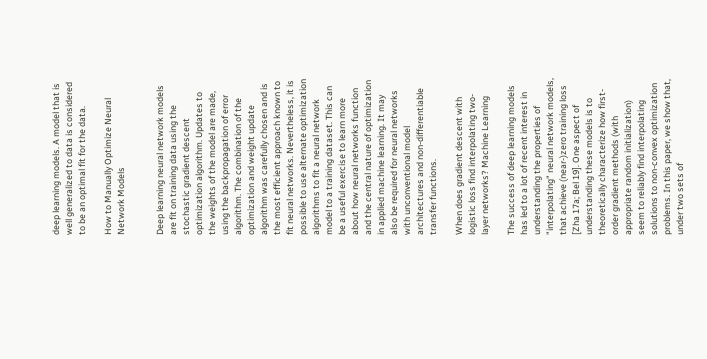deep learning models. A model that is well generalized to data is considered to be an optimal fit for the data.

How to Manually Optimize Neural Network Models


Deep learning neural network models are fit on training data using the stochastic gradient descent optimization algorithm. Updates to the weights of the model are made, using the backpropagation of error algorithm. The combination of the optimization and weight update algorithm was carefully chosen and is the most efficient approach known to fit neural networks. Nevertheless, it is possible to use alternate optimization algorithms to fit a neural network model to a training dataset. This can be a useful exercise to learn more about how neural networks function and the central nature of optimization in applied machine learning. It may also be required for neural networks with unconventional model architectures and non-differentiable transfer functions.

When does gradient descent with logistic loss find interpolating two-layer networks? Machine Learning

The success of deep learning models has led to a lot of recent interest in understanding the properties of "interpolating" neural network models, that achieve (near-)zero training loss [Zha 17a; Bel 19]. One aspect of understanding these models is to theoretically characterize how first-order gradient methods (with appropriate random initialization) seem to reliably find interpolating solutions to non-convex optimization problems. In this paper, we show that, under two sets of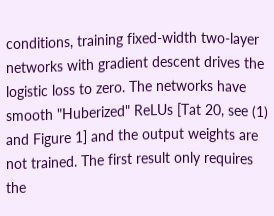conditions, training fixed-width two-layer networks with gradient descent drives the logistic loss to zero. The networks have smooth "Huberized" ReLUs [Tat 20, see (1) and Figure 1] and the output weights are not trained. The first result only requires the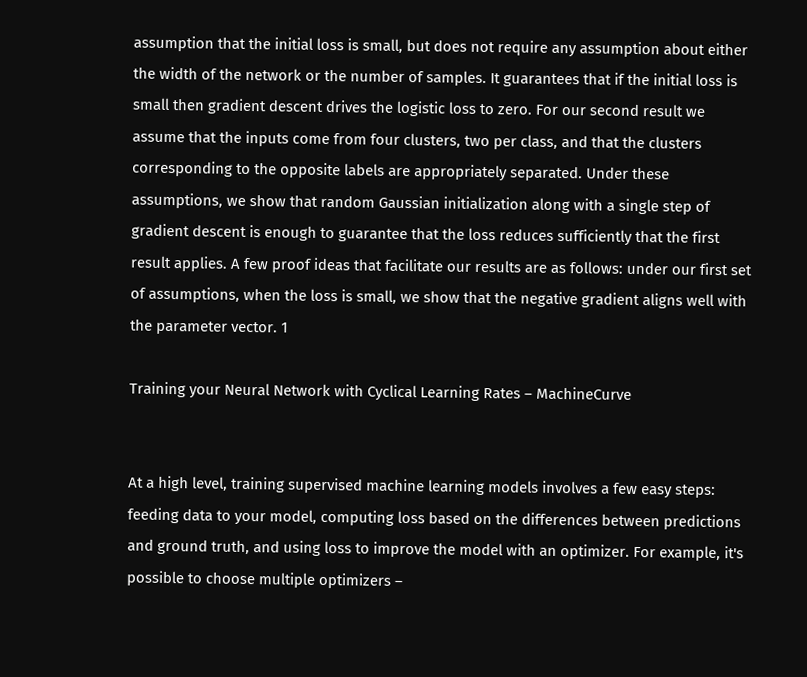assumption that the initial loss is small, but does not require any assumption about either the width of the network or the number of samples. It guarantees that if the initial loss is small then gradient descent drives the logistic loss to zero. For our second result we assume that the inputs come from four clusters, two per class, and that the clusters corresponding to the opposite labels are appropriately separated. Under these assumptions, we show that random Gaussian initialization along with a single step of gradient descent is enough to guarantee that the loss reduces sufficiently that the first result applies. A few proof ideas that facilitate our results are as follows: under our first set of assumptions, when the loss is small, we show that the negative gradient aligns well with the parameter vector. 1

Training your Neural Network with Cyclical Learning Rates – MachineCurve


At a high level, training supervised machine learning models involves a few easy steps: feeding data to your model, computing loss based on the differences between predictions and ground truth, and using loss to improve the model with an optimizer. For example, it's possible to choose multiple optimizers –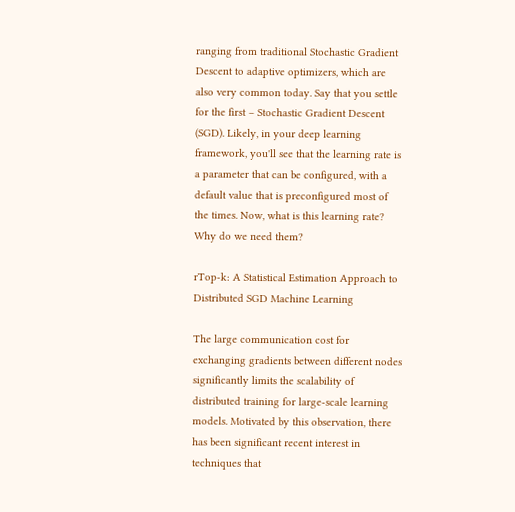ranging from traditional Stochastic Gradient Descent to adaptive optimizers, which are also very common today. Say that you settle for the first – Stochastic Gradient Descent (SGD). Likely, in your deep learning framework, you'll see that the learning rate is a parameter that can be configured, with a default value that is preconfigured most of the times. Now, what is this learning rate? Why do we need them?

rTop-k: A Statistical Estimation Approach to Distributed SGD Machine Learning

The large communication cost for exchanging gradients between different nodes significantly limits the scalability of distributed training for large-scale learning models. Motivated by this observation, there has been significant recent interest in techniques that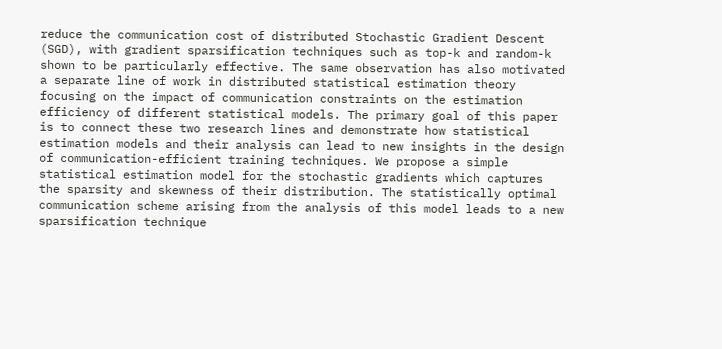reduce the communication cost of distributed Stochastic Gradient Descent (SGD), with gradient sparsification techniques such as top-k and random-k shown to be particularly effective. The same observation has also motivated a separate line of work in distributed statistical estimation theory focusing on the impact of communication constraints on the estimation efficiency of different statistical models. The primary goal of this paper is to connect these two research lines and demonstrate how statistical estimation models and their analysis can lead to new insights in the design of communication-efficient training techniques. We propose a simple statistical estimation model for the stochastic gradients which captures the sparsity and skewness of their distribution. The statistically optimal communication scheme arising from the analysis of this model leads to a new sparsification technique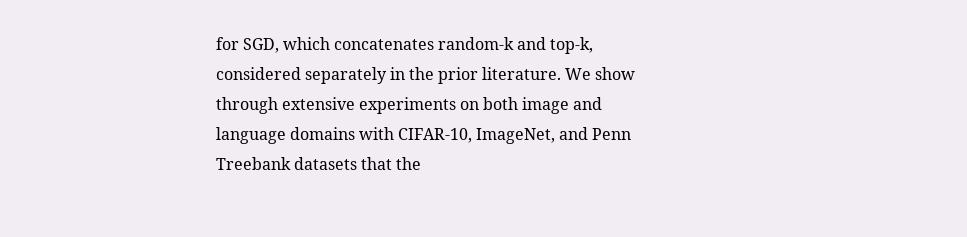for SGD, which concatenates random-k and top-k, considered separately in the prior literature. We show through extensive experiments on both image and language domains with CIFAR-10, ImageNet, and Penn Treebank datasets that the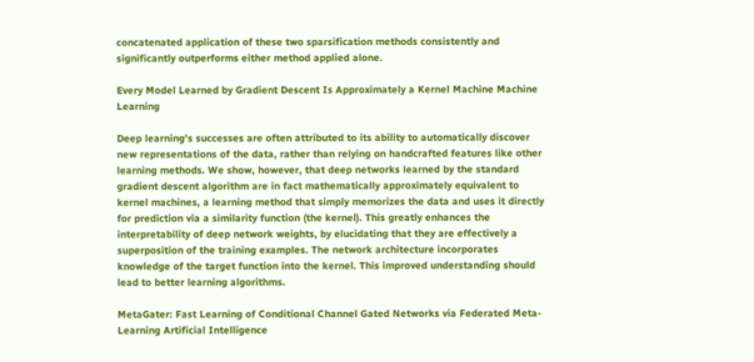concatenated application of these two sparsification methods consistently and significantly outperforms either method applied alone.

Every Model Learned by Gradient Descent Is Approximately a Kernel Machine Machine Learning

Deep learning's successes are often attributed to its ability to automatically discover new representations of the data, rather than relying on handcrafted features like other learning methods. We show, however, that deep networks learned by the standard gradient descent algorithm are in fact mathematically approximately equivalent to kernel machines, a learning method that simply memorizes the data and uses it directly for prediction via a similarity function (the kernel). This greatly enhances the interpretability of deep network weights, by elucidating that they are effectively a superposition of the training examples. The network architecture incorporates knowledge of the target function into the kernel. This improved understanding should lead to better learning algorithms.

MetaGater: Fast Learning of Conditional Channel Gated Networks via Federated Meta-Learning Artificial Intelligence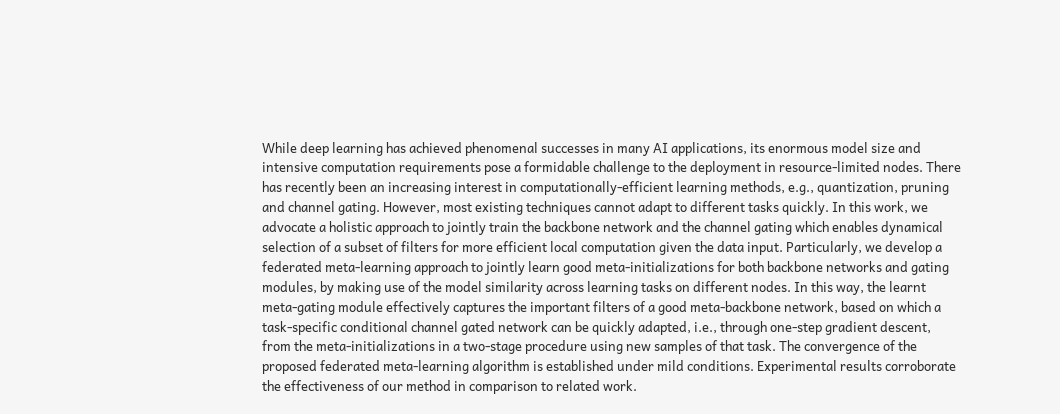While deep learning has achieved phenomenal successes in many AI applications, its enormous model size and intensive computation requirements pose a formidable challenge to the deployment in resource-limited nodes. There has recently been an increasing interest in computationally-efficient learning methods, e.g., quantization, pruning and channel gating. However, most existing techniques cannot adapt to different tasks quickly. In this work, we advocate a holistic approach to jointly train the backbone network and the channel gating which enables dynamical selection of a subset of filters for more efficient local computation given the data input. Particularly, we develop a federated meta-learning approach to jointly learn good meta-initializations for both backbone networks and gating modules, by making use of the model similarity across learning tasks on different nodes. In this way, the learnt meta-gating module effectively captures the important filters of a good meta-backbone network, based on which a task-specific conditional channel gated network can be quickly adapted, i.e., through one-step gradient descent, from the meta-initializations in a two-stage procedure using new samples of that task. The convergence of the proposed federated meta-learning algorithm is established under mild conditions. Experimental results corroborate the effectiveness of our method in comparison to related work.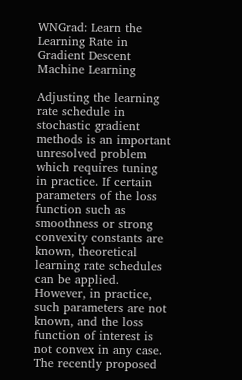WNGrad: Learn the Learning Rate in Gradient Descent Machine Learning

Adjusting the learning rate schedule in stochastic gradient methods is an important unresolved problem which requires tuning in practice. If certain parameters of the loss function such as smoothness or strong convexity constants are known, theoretical learning rate schedules can be applied. However, in practice, such parameters are not known, and the loss function of interest is not convex in any case. The recently proposed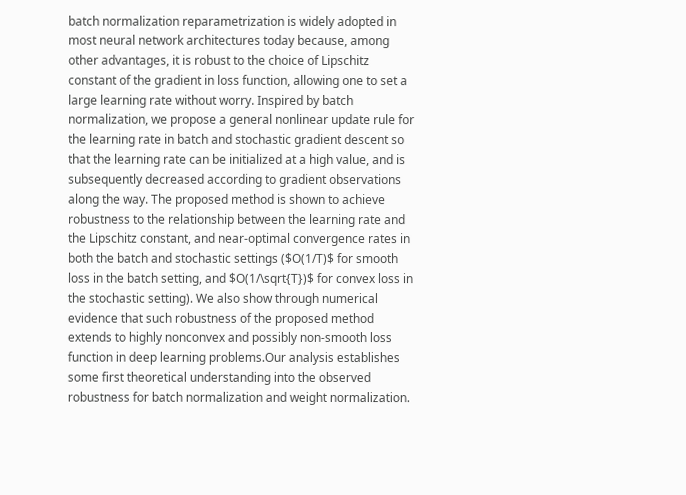batch normalization reparametrization is widely adopted in most neural network architectures today because, among other advantages, it is robust to the choice of Lipschitz constant of the gradient in loss function, allowing one to set a large learning rate without worry. Inspired by batch normalization, we propose a general nonlinear update rule for the learning rate in batch and stochastic gradient descent so that the learning rate can be initialized at a high value, and is subsequently decreased according to gradient observations along the way. The proposed method is shown to achieve robustness to the relationship between the learning rate and the Lipschitz constant, and near-optimal convergence rates in both the batch and stochastic settings ($O(1/T)$ for smooth loss in the batch setting, and $O(1/\sqrt{T})$ for convex loss in the stochastic setting). We also show through numerical evidence that such robustness of the proposed method extends to highly nonconvex and possibly non-smooth loss function in deep learning problems.Our analysis establishes some first theoretical understanding into the observed robustness for batch normalization and weight normalization.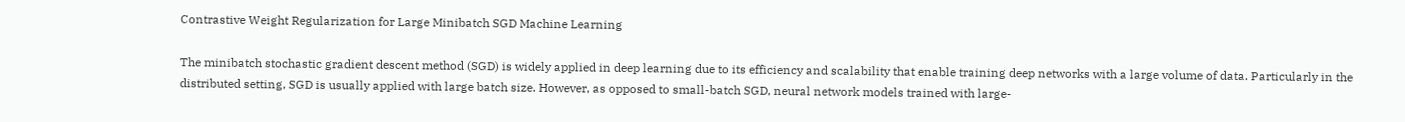Contrastive Weight Regularization for Large Minibatch SGD Machine Learning

The minibatch stochastic gradient descent method (SGD) is widely applied in deep learning due to its efficiency and scalability that enable training deep networks with a large volume of data. Particularly in the distributed setting, SGD is usually applied with large batch size. However, as opposed to small-batch SGD, neural network models trained with large-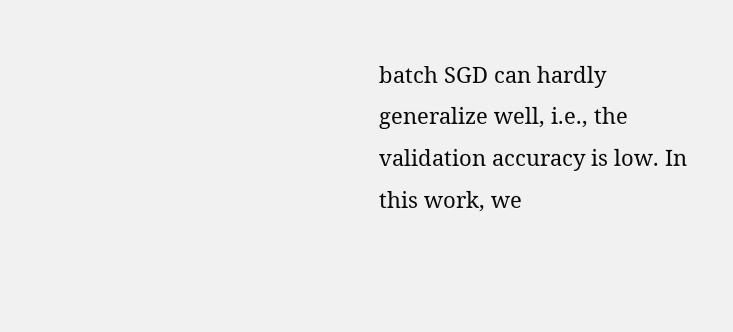batch SGD can hardly generalize well, i.e., the validation accuracy is low. In this work, we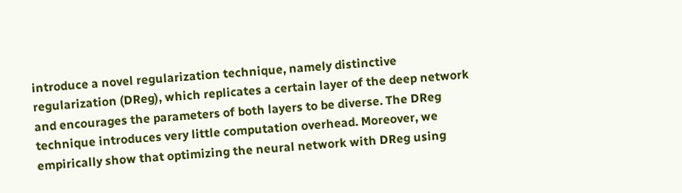introduce a novel regularization technique, namely distinctive regularization (DReg), which replicates a certain layer of the deep network and encourages the parameters of both layers to be diverse. The DReg technique introduces very little computation overhead. Moreover, we empirically show that optimizing the neural network with DReg using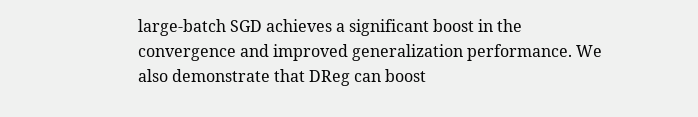large-batch SGD achieves a significant boost in the convergence and improved generalization performance. We also demonstrate that DReg can boost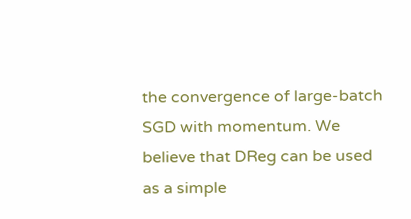the convergence of large-batch SGD with momentum. We believe that DReg can be used as a simple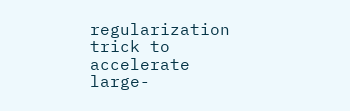regularization trick to accelerate large-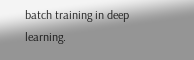batch training in deep learning.